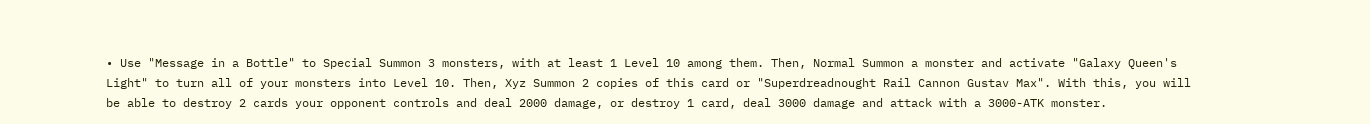• Use "Message in a Bottle" to Special Summon 3 monsters, with at least 1 Level 10 among them. Then, Normal Summon a monster and activate "Galaxy Queen's Light" to turn all of your monsters into Level 10. Then, Xyz Summon 2 copies of this card or "Superdreadnought Rail Cannon Gustav Max". With this, you will be able to destroy 2 cards your opponent controls and deal 2000 damage, or destroy 1 card, deal 3000 damage and attack with a 3000-ATK monster.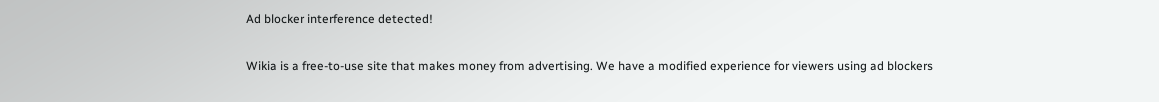Ad blocker interference detected!

Wikia is a free-to-use site that makes money from advertising. We have a modified experience for viewers using ad blockers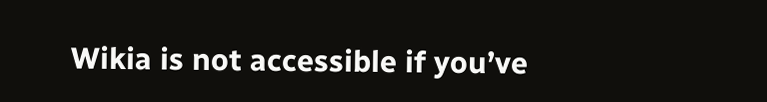Wikia is not accessible if you’ve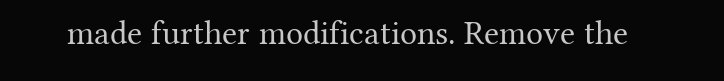made further modifications. Remove the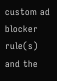custom ad blocker rule(s) and the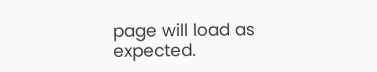page will load as expected.